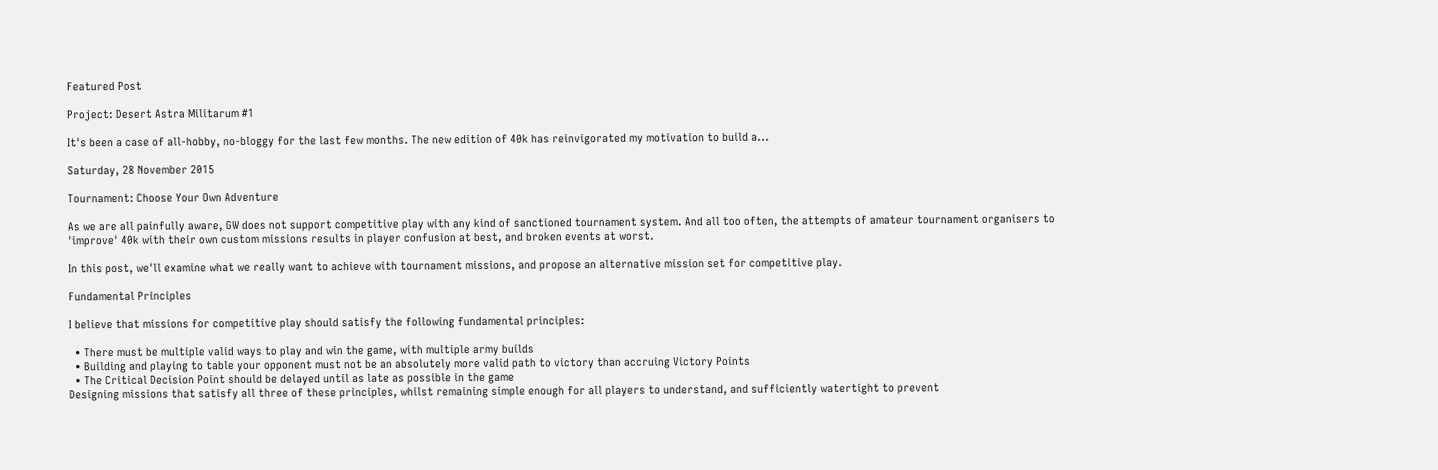Featured Post

Project: Desert Astra Militarum #1

It's been a case of all-hobby, no-bloggy for the last few months. The new edition of 40k has reinvigorated my motivation to build a...

Saturday, 28 November 2015

Tournament: Choose Your Own Adventure

As we are all painfully aware, GW does not support competitive play with any kind of sanctioned tournament system. And all too often, the attempts of amateur tournament organisers to 'improve' 40k with their own custom missions results in player confusion at best, and broken events at worst.

In this post, we'll examine what we really want to achieve with tournament missions, and propose an alternative mission set for competitive play.

Fundamental Principles

I believe that missions for competitive play should satisfy the following fundamental principles:

  • There must be multiple valid ways to play and win the game, with multiple army builds
  • Building and playing to table your opponent must not be an absolutely more valid path to victory than accruing Victory Points
  • The Critical Decision Point should be delayed until as late as possible in the game
Designing missions that satisfy all three of these principles, whilst remaining simple enough for all players to understand, and sufficiently watertight to prevent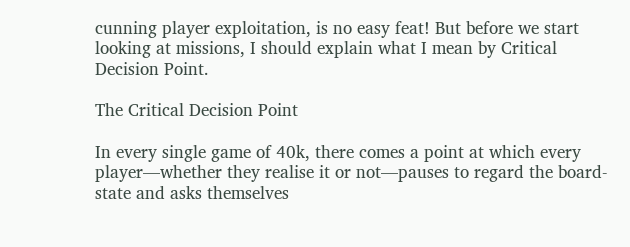cunning player exploitation, is no easy feat! But before we start looking at missions, I should explain what I mean by Critical Decision Point.

The Critical Decision Point

In every single game of 40k, there comes a point at which every player—whether they realise it or not—pauses to regard the board-state and asks themselves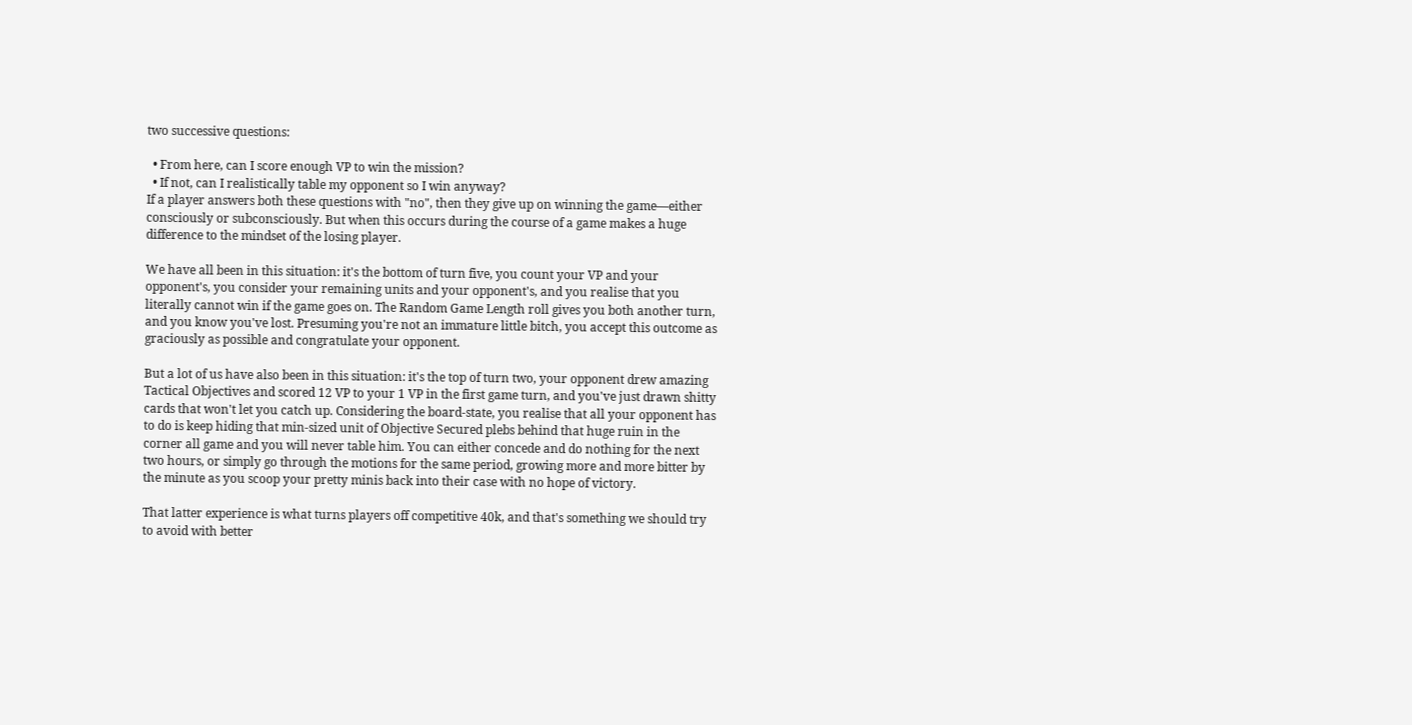two successive questions:

  • From here, can I score enough VP to win the mission?
  • If not, can I realistically table my opponent so I win anyway?
If a player answers both these questions with "no", then they give up on winning the game—either consciously or subconsciously. But when this occurs during the course of a game makes a huge difference to the mindset of the losing player.

We have all been in this situation: it's the bottom of turn five, you count your VP and your opponent's, you consider your remaining units and your opponent's, and you realise that you literally cannot win if the game goes on. The Random Game Length roll gives you both another turn, and you know you've lost. Presuming you're not an immature little bitch, you accept this outcome as graciously as possible and congratulate your opponent.

But a lot of us have also been in this situation: it's the top of turn two, your opponent drew amazing Tactical Objectives and scored 12 VP to your 1 VP in the first game turn, and you've just drawn shitty cards that won't let you catch up. Considering the board-state, you realise that all your opponent has to do is keep hiding that min-sized unit of Objective Secured plebs behind that huge ruin in the corner all game and you will never table him. You can either concede and do nothing for the next two hours, or simply go through the motions for the same period, growing more and more bitter by the minute as you scoop your pretty minis back into their case with no hope of victory.

That latter experience is what turns players off competitive 40k, and that's something we should try to avoid with better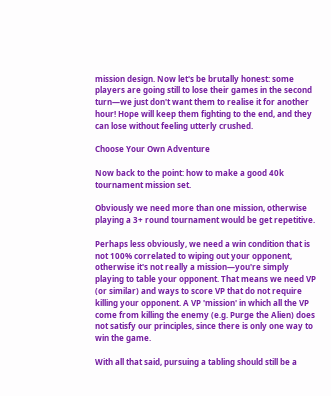mission design. Now let's be brutally honest: some players are going still to lose their games in the second turn—we just don't want them to realise it for another hour! Hope will keep them fighting to the end, and they can lose without feeling utterly crushed.

Choose Your Own Adventure

Now back to the point: how to make a good 40k tournament mission set.

Obviously we need more than one mission, otherwise playing a 3+ round tournament would be get repetitive.

Perhaps less obviously, we need a win condition that is not 100% correlated to wiping out your opponent, otherwise it's not really a mission—you're simply playing to table your opponent. That means we need VP (or similar) and ways to score VP that do not require killing your opponent. A VP 'mission' in which all the VP come from killing the enemy (e.g. Purge the Alien) does not satisfy our principles, since there is only one way to win the game.

With all that said, pursuing a tabling should still be a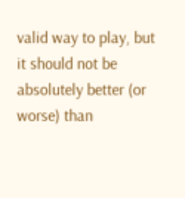valid way to play, but it should not be absolutely better (or worse) than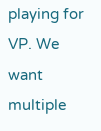playing for VP. We want multiple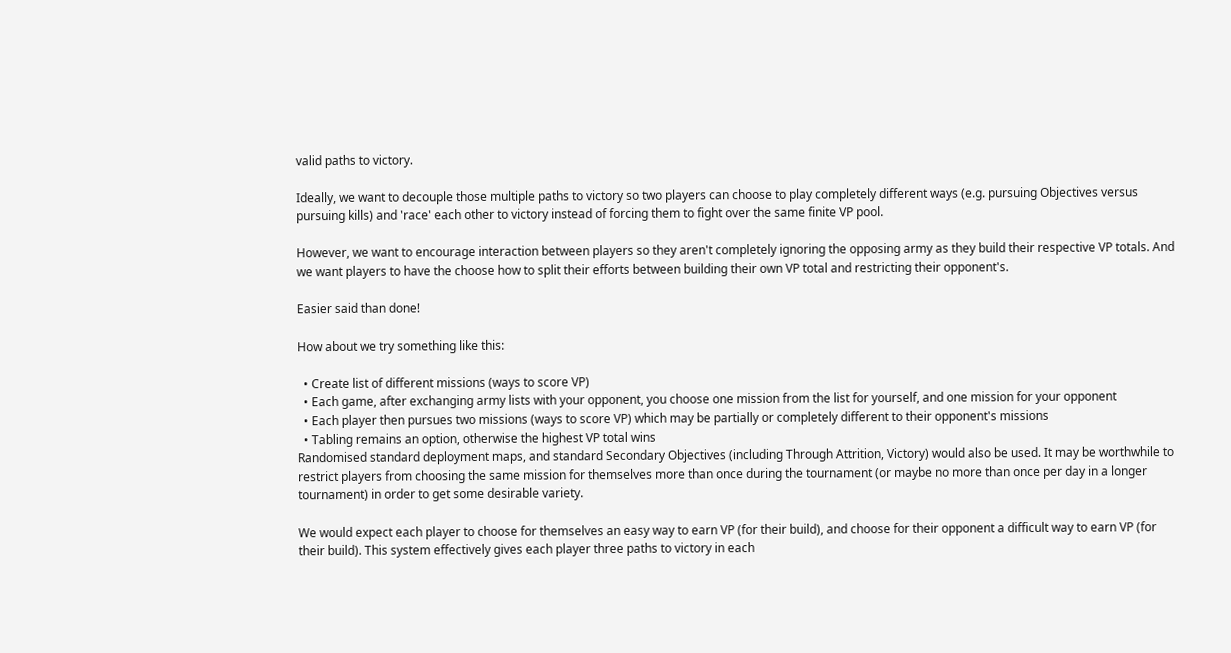valid paths to victory.

Ideally, we want to decouple those multiple paths to victory so two players can choose to play completely different ways (e.g. pursuing Objectives versus pursuing kills) and 'race' each other to victory instead of forcing them to fight over the same finite VP pool.

However, we want to encourage interaction between players so they aren't completely ignoring the opposing army as they build their respective VP totals. And we want players to have the choose how to split their efforts between building their own VP total and restricting their opponent's.

Easier said than done!

How about we try something like this:

  • Create list of different missions (ways to score VP)
  • Each game, after exchanging army lists with your opponent, you choose one mission from the list for yourself, and one mission for your opponent
  • Each player then pursues two missions (ways to score VP) which may be partially or completely different to their opponent's missions
  • Tabling remains an option, otherwise the highest VP total wins
Randomised standard deployment maps, and standard Secondary Objectives (including Through Attrition, Victory) would also be used. It may be worthwhile to restrict players from choosing the same mission for themselves more than once during the tournament (or maybe no more than once per day in a longer tournament) in order to get some desirable variety.

We would expect each player to choose for themselves an easy way to earn VP (for their build), and choose for their opponent a difficult way to earn VP (for their build). This system effectively gives each player three paths to victory in each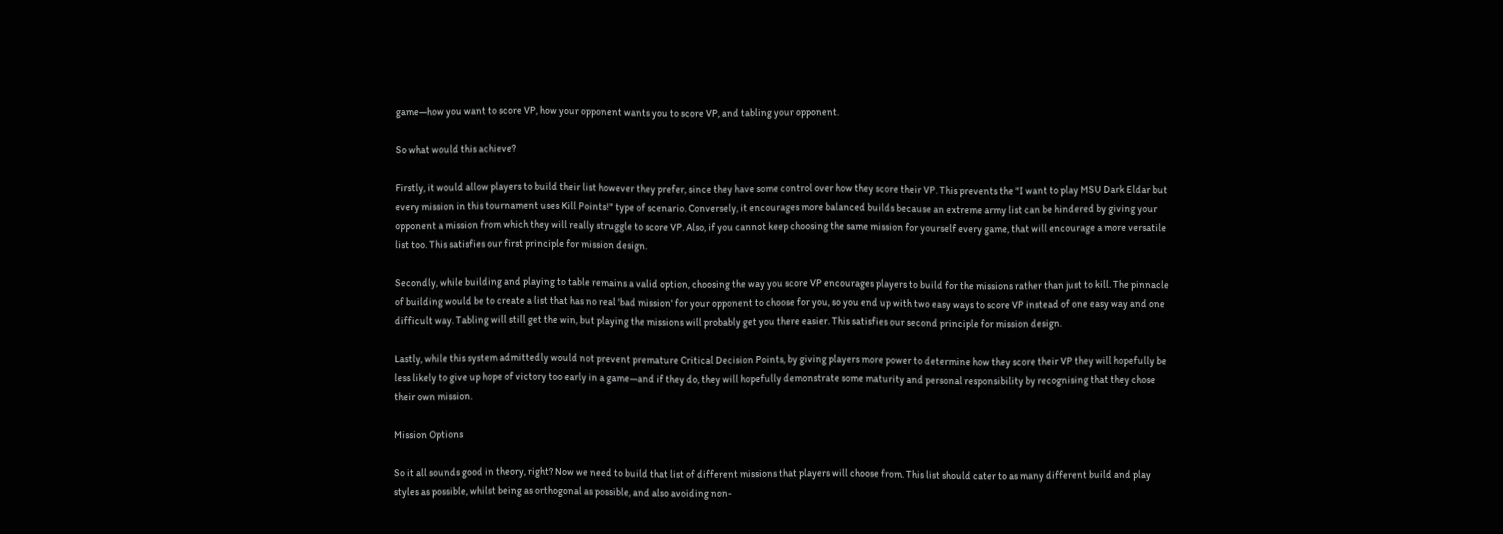game—how you want to score VP, how your opponent wants you to score VP, and tabling your opponent.

So what would this achieve?

Firstly, it would allow players to build their list however they prefer, since they have some control over how they score their VP. This prevents the "I want to play MSU Dark Eldar but every mission in this tournament uses Kill Points!" type of scenario. Conversely, it encourages more balanced builds because an extreme army list can be hindered by giving your opponent a mission from which they will really struggle to score VP. Also, if you cannot keep choosing the same mission for yourself every game, that will encourage a more versatile list too. This satisfies our first principle for mission design.

Secondly, while building and playing to table remains a valid option, choosing the way you score VP encourages players to build for the missions rather than just to kill. The pinnacle of building would be to create a list that has no real 'bad mission' for your opponent to choose for you, so you end up with two easy ways to score VP instead of one easy way and one difficult way. Tabling will still get the win, but playing the missions will probably get you there easier. This satisfies our second principle for mission design.

Lastly, while this system admittedly would not prevent premature Critical Decision Points, by giving players more power to determine how they score their VP they will hopefully be less likely to give up hope of victory too early in a game—and if they do, they will hopefully demonstrate some maturity and personal responsibility by recognising that they chose their own mission.

Mission Options

So it all sounds good in theory, right? Now we need to build that list of different missions that players will choose from. This list should cater to as many different build and play styles as possible, whilst being as orthogonal as possible, and also avoiding non-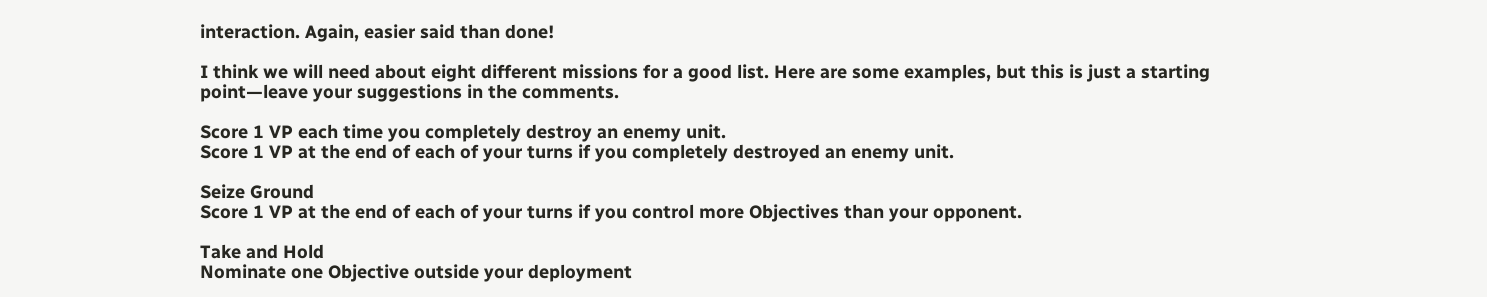interaction. Again, easier said than done!

I think we will need about eight different missions for a good list. Here are some examples, but this is just a starting point—leave your suggestions in the comments.

Score 1 VP each time you completely destroy an enemy unit.
Score 1 VP at the end of each of your turns if you completely destroyed an enemy unit.

Seize Ground
Score 1 VP at the end of each of your turns if you control more Objectives than your opponent.

Take and Hold
Nominate one Objective outside your deployment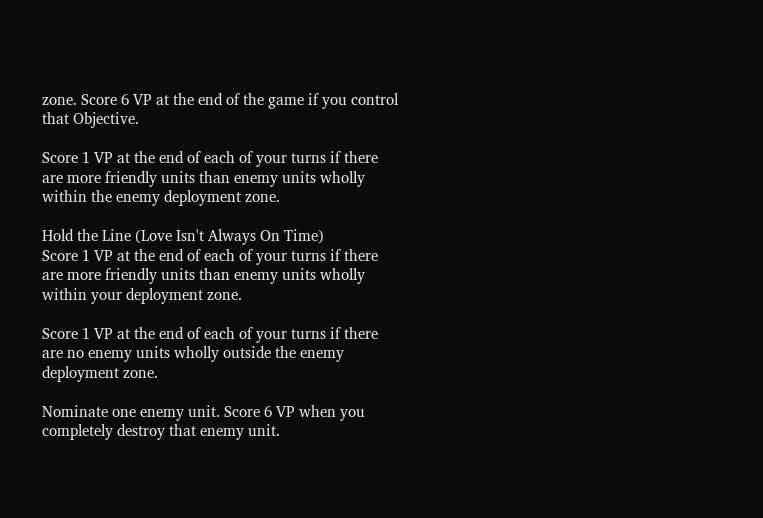zone. Score 6 VP at the end of the game if you control that Objective.

Score 1 VP at the end of each of your turns if there are more friendly units than enemy units wholly within the enemy deployment zone.

Hold the Line (Love Isn't Always On Time)
Score 1 VP at the end of each of your turns if there are more friendly units than enemy units wholly within your deployment zone.

Score 1 VP at the end of each of your turns if there are no enemy units wholly outside the enemy deployment zone.

Nominate one enemy unit. Score 6 VP when you completely destroy that enemy unit.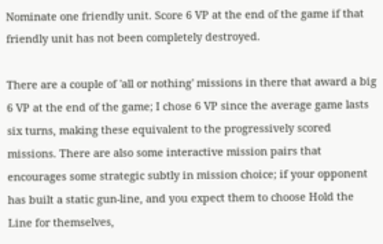Nominate one friendly unit. Score 6 VP at the end of the game if that friendly unit has not been completely destroyed.

There are a couple of 'all or nothing' missions in there that award a big 6 VP at the end of the game; I chose 6 VP since the average game lasts six turns, making these equivalent to the progressively scored missions. There are also some interactive mission pairs that encourages some strategic subtly in mission choice; if your opponent has built a static gun-line, and you expect them to choose Hold the Line for themselves,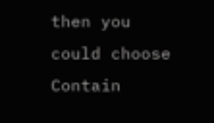then you could choose Contain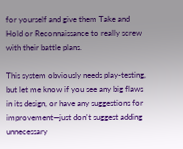for yourself and give them Take and Hold or Reconnaissance to really screw with their battle plans.

This system obviously needs play-testing, but let me know if you see any big flaws in its design, or have any suggestions for improvement—just don't suggest adding unnecessary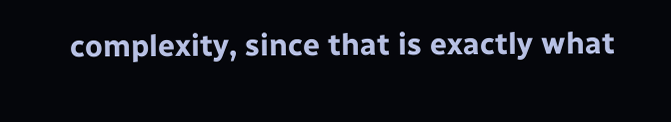complexity, since that is exactly what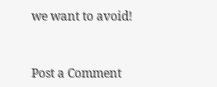we want to avoid!


Post a Comment